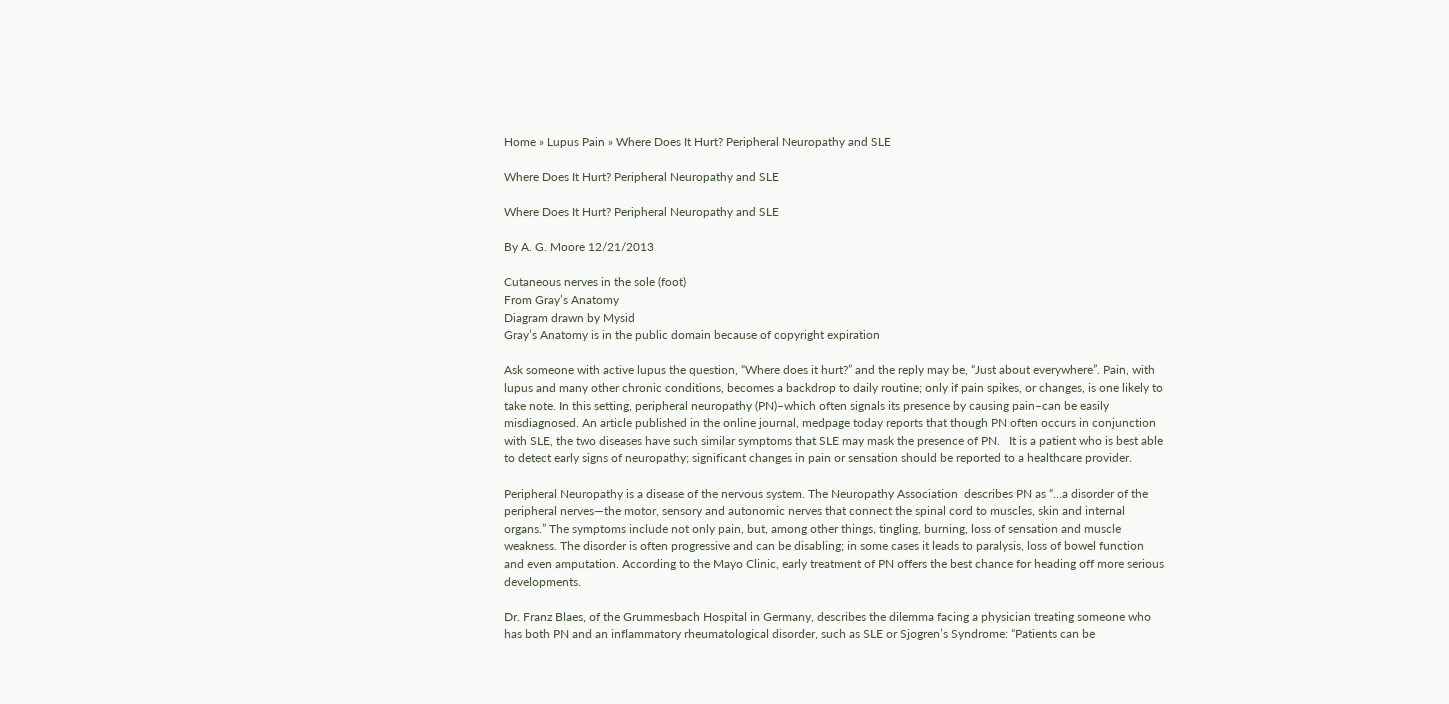Home » Lupus Pain » Where Does It Hurt? Peripheral Neuropathy and SLE

Where Does It Hurt? Peripheral Neuropathy and SLE

Where Does It Hurt? Peripheral Neuropathy and SLE

By A. G. Moore 12/21/2013

Cutaneous nerves in the sole (foot)
From Gray’s Anatomy
Diagram drawn by Mysid
Gray’s Anatomy is in the public domain because of copyright expiration

Ask someone with active lupus the question, “Where does it hurt?” and the reply may be, “Just about everywhere”. Pain, with lupus and many other chronic conditions, becomes a backdrop to daily routine; only if pain spikes, or changes, is one likely to take note. In this setting, peripheral neuropathy (PN)–which often signals its presence by causing pain–can be easily misdiagnosed. An article published in the online journal, medpage today reports that though PN often occurs in conjunction with SLE, the two diseases have such similar symptoms that SLE may mask the presence of PN.   It is a patient who is best able to detect early signs of neuropathy; significant changes in pain or sensation should be reported to a healthcare provider.

Peripheral Neuropathy is a disease of the nervous system. The Neuropathy Association  describes PN as “…a disorder of the peripheral nerves—the motor, sensory and autonomic nerves that connect the spinal cord to muscles, skin and internal organs.” The symptoms include not only pain, but, among other things, tingling, burning, loss of sensation and muscle weakness. The disorder is often progressive and can be disabling; in some cases it leads to paralysis, loss of bowel function and even amputation. According to the Mayo Clinic, early treatment of PN offers the best chance for heading off more serious developments.

Dr. Franz Blaes, of the Grummesbach Hospital in Germany, describes the dilemma facing a physician treating someone who has both PN and an inflammatory rheumatological disorder, such as SLE or Sjogren’s Syndrome: “Patients can be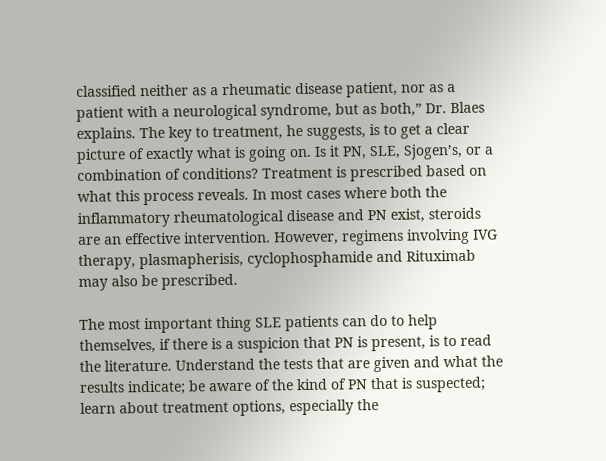classified neither as a rheumatic disease patient, nor as a patient with a neurological syndrome, but as both,” Dr. Blaes explains. The key to treatment, he suggests, is to get a clear picture of exactly what is going on. Is it PN, SLE, Sjogen’s, or a combination of conditions? Treatment is prescribed based on what this process reveals. In most cases where both the inflammatory rheumatological disease and PN exist, steroids are an effective intervention. However, regimens involving IVG therapy, plasmapherisis, cyclophosphamide and Rituximab may also be prescribed.

The most important thing SLE patients can do to help themselves, if there is a suspicion that PN is present, is to read the literature. Understand the tests that are given and what the results indicate; be aware of the kind of PN that is suspected; learn about treatment options, especially the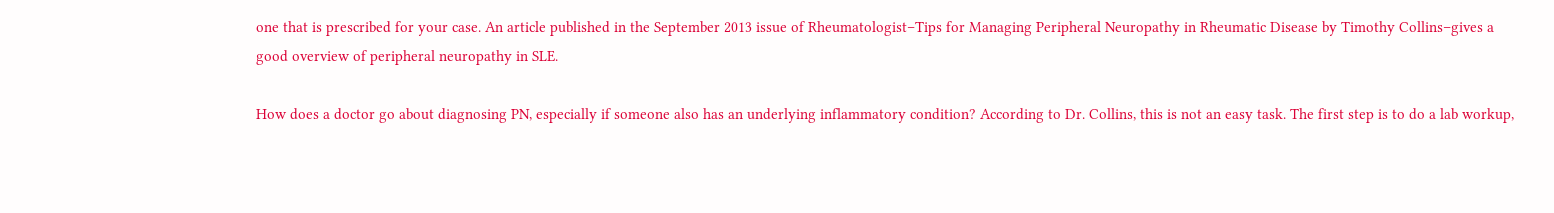one that is prescribed for your case. An article published in the September 2013 issue of Rheumatologist–Tips for Managing Peripheral Neuropathy in Rheumatic Disease by Timothy Collins–gives a good overview of peripheral neuropathy in SLE.

How does a doctor go about diagnosing PN, especially if someone also has an underlying inflammatory condition? According to Dr. Collins, this is not an easy task. The first step is to do a lab workup,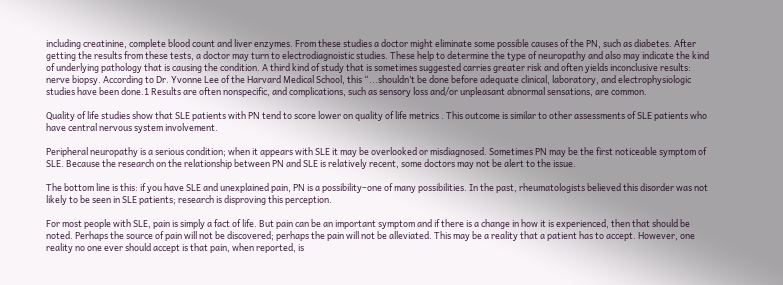including creatinine, complete blood count and liver enzymes. From these studies a doctor might eliminate some possible causes of the PN, such as diabetes. After getting the results from these tests, a doctor may turn to electrodiagnoistic studies. These help to determine the type of neuropathy and also may indicate the kind of underlying pathology that is causing the condition. A third kind of study that is sometimes suggested carries greater risk and often yields inconclusive results: nerve biopsy. According to Dr. Yvonne Lee of the Harvard Medical School, this “...shouldn’t be done before adequate clinical, laboratory, and electrophysiologic studies have been done.1 Results are often nonspecific, and complications, such as sensory loss and/or unpleasant abnormal sensations, are common.

Quality of life studies show that SLE patients with PN tend to score lower on quality of life metrics . This outcome is similar to other assessments of SLE patients who have central nervous system involvement.

Peripheral neuropathy is a serious condition; when it appears with SLE it may be overlooked or misdiagnosed. Sometimes PN may be the first noticeable symptom of SLE. Because the research on the relationship between PN and SLE is relatively recent, some doctors may not be alert to the issue.

The bottom line is this: if you have SLE and unexplained pain, PN is a possibility–one of many possibilities. In the past, rheumatologists believed this disorder was not likely to be seen in SLE patients; research is disproving this perception.

For most people with SLE, pain is simply a fact of life. But pain can be an important symptom and if there is a change in how it is experienced, then that should be noted. Perhaps the source of pain will not be discovered; perhaps the pain will not be alleviated. This may be a reality that a patient has to accept. However, one reality no one ever should accept is that pain, when reported, is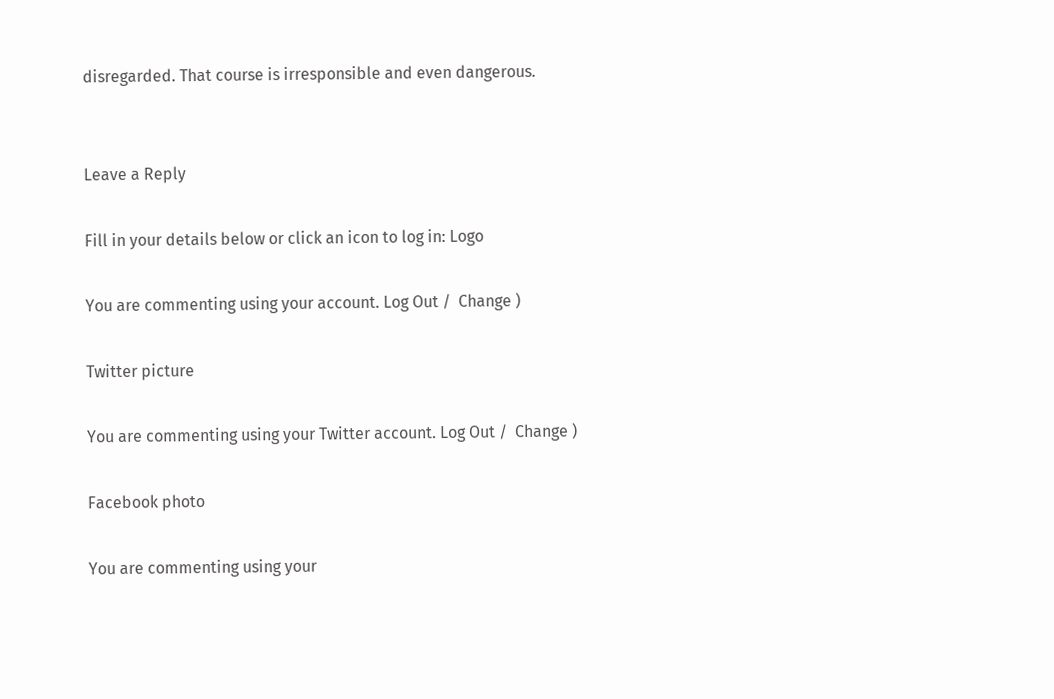disregarded. That course is irresponsible and even dangerous.


Leave a Reply

Fill in your details below or click an icon to log in: Logo

You are commenting using your account. Log Out /  Change )

Twitter picture

You are commenting using your Twitter account. Log Out /  Change )

Facebook photo

You are commenting using your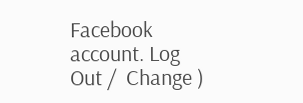Facebook account. Log Out /  Change )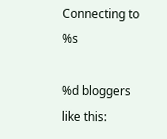Connecting to %s

%d bloggers like this: